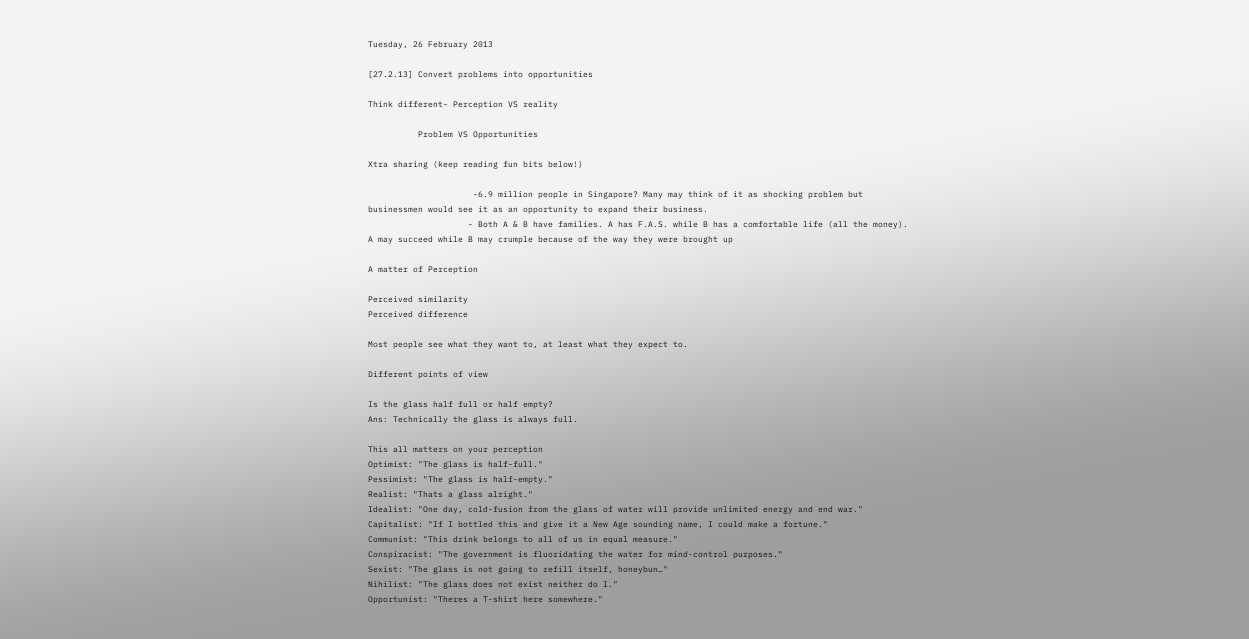Tuesday, 26 February 2013

[27.2.13] Convert problems into opportunities

Think different- Perception VS reality

          Problem VS Opportunities

Xtra sharing (keep reading fun bits below!)

                     -6.9 million people in Singapore? Many may think of it as shocking problem but businessmen would see it as an opportunity to expand their business.
                    - Both A & B have families. A has F.A.S. while B has a comfortable life (all the money).
A may succeed while B may crumple because of the way they were brought up

A matter of Perception

Perceived similarity
Perceived difference

Most people see what they want to, at least what they expect to.

Different points of view

Is the glass half full or half empty?
Ans: Technically the glass is always full.

This all matters on your perception
Optimist: "The glass is half-full."
Pessimist: "The glass is half-empty."
Realist: "Thats a glass alright."
Idealist: "One day, cold-fusion from the glass of water will provide unlimited energy and end war."
Capitalist: "If I bottled this and give it a New Age sounding name, I could make a fortune."
Communist: "This drink belongs to all of us in equal measure."
Conspiracist: "The government is fluoridating the water for mind-control purposes."
Sexist: "The glass is not going to refill itself, honeybun…"
Nihilist: "The glass does not exist neither do I."
Opportunist: "Theres a T-shirt here somewhere."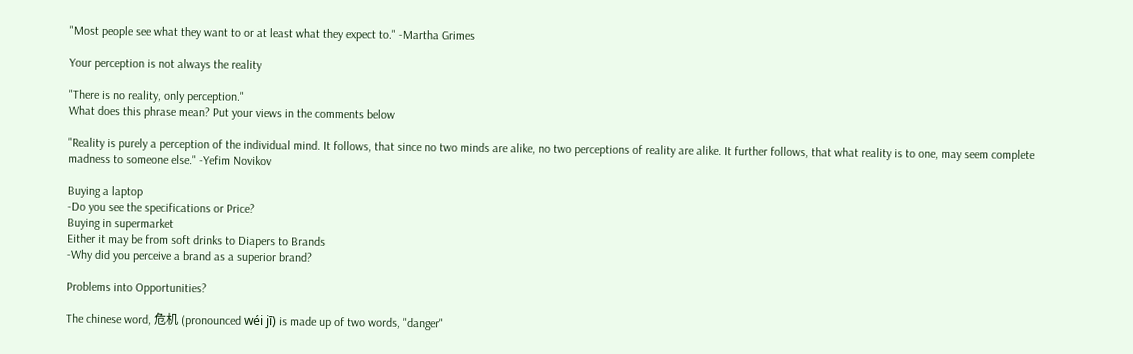"Most people see what they want to or at least what they expect to." -Martha Grimes

Your perception is not always the reality

"There is no reality, only perception."
What does this phrase mean? Put your views in the comments below

"Reality is purely a perception of the individual mind. It follows, that since no two minds are alike, no two perceptions of reality are alike. It further follows, that what reality is to one, may seem complete madness to someone else." -Yefim Novikov

Buying a laptop
-Do you see the specifications or Price?
Buying in supermarket
Either it may be from soft drinks to Diapers to Brands
-Why did you perceive a brand as a superior brand?

Problems into Opportunities?

The chinese word, 危机 (pronounced wéi jī) is made up of two words, "danger"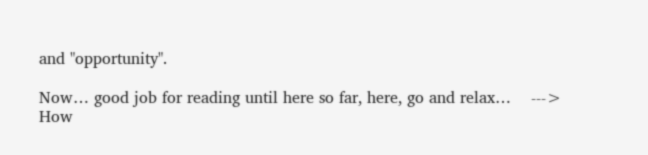and "opportunity".

Now… good job for reading until here so far, here, go and relax…    --->
How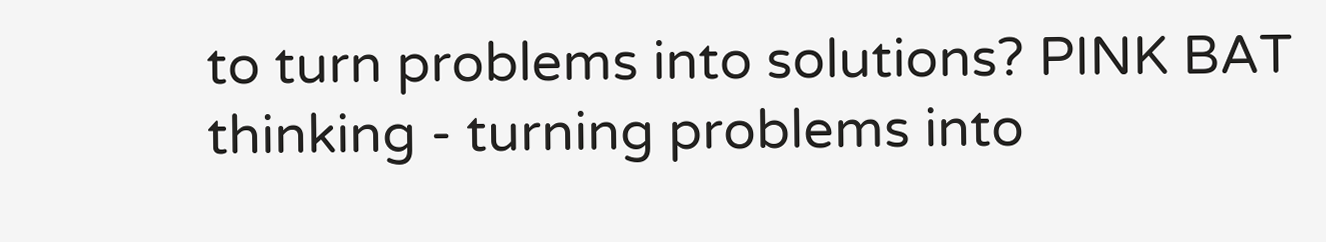to turn problems into solutions? PINK BAT thinking - turning problems into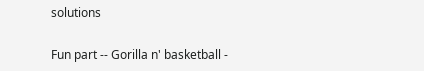solutions

Fun part -- Gorilla n' basketball -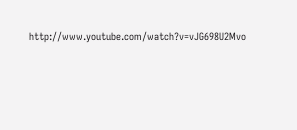http://www.youtube.com/watch?v=vJG698U2Mvo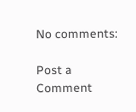No comments:

Post a Comment